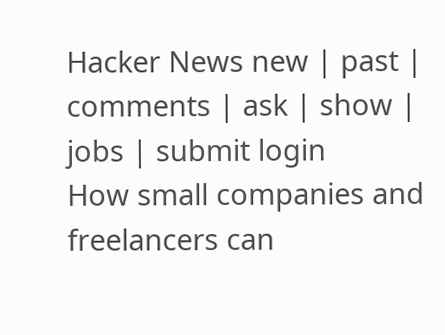Hacker News new | past | comments | ask | show | jobs | submit login
How small companies and freelancers can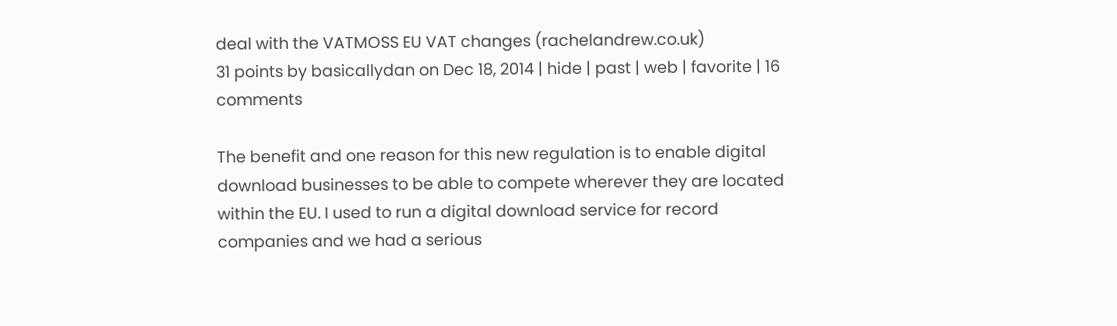deal with the VATMOSS EU VAT changes (rachelandrew.co.uk)
31 points by basicallydan on Dec 18, 2014 | hide | past | web | favorite | 16 comments

The benefit and one reason for this new regulation is to enable digital download businesses to be able to compete wherever they are located within the EU. I used to run a digital download service for record companies and we had a serious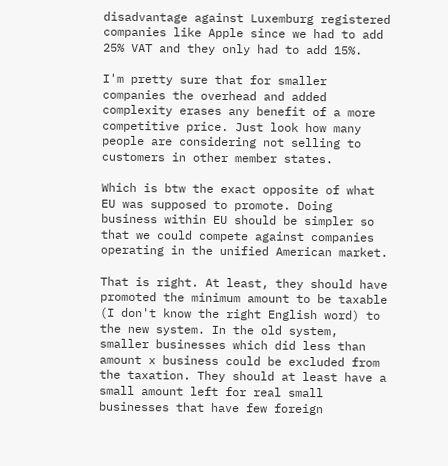disadvantage against Luxemburg registered companies like Apple since we had to add 25% VAT and they only had to add 15%.

I'm pretty sure that for smaller companies the overhead and added complexity erases any benefit of a more competitive price. Just look how many people are considering not selling to customers in other member states.

Which is btw the exact opposite of what EU was supposed to promote. Doing business within EU should be simpler so that we could compete against companies operating in the unified American market.

That is right. At least, they should have promoted the minimum amount to be taxable (I don't know the right English word) to the new system. In the old system, smaller businesses which did less than amount x business could be excluded from the taxation. They should at least have a small amount left for real small businesses that have few foreign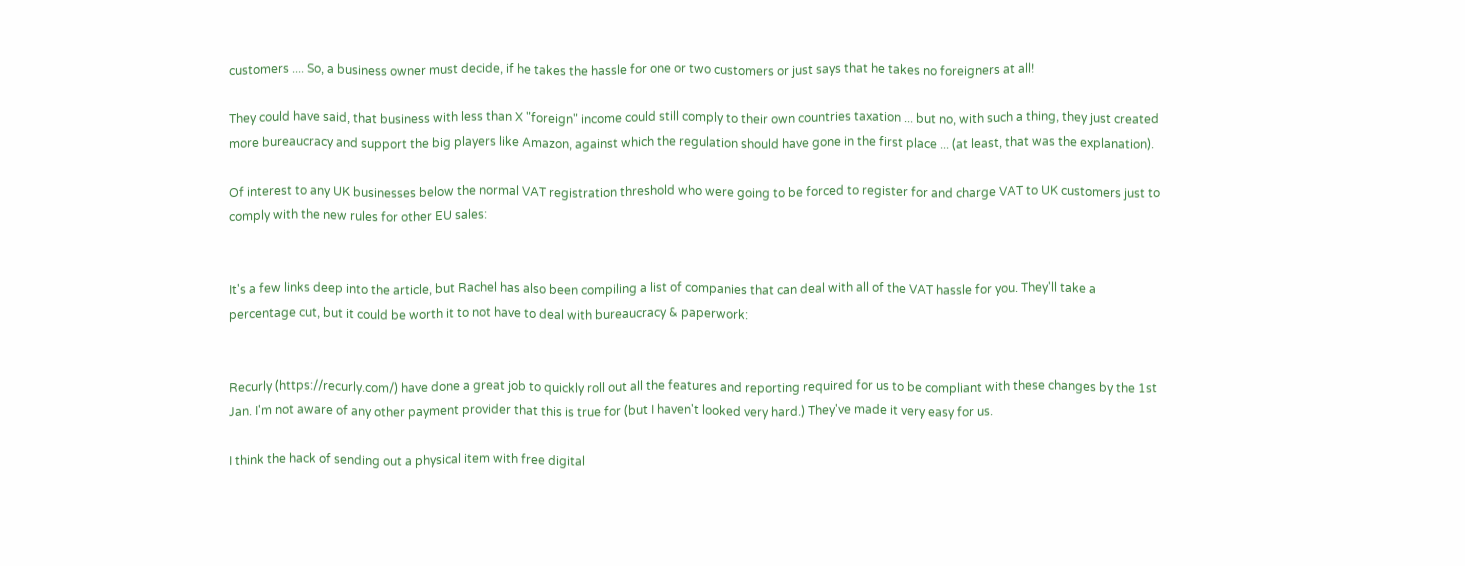customers .... So, a business owner must decide, if he takes the hassle for one or two customers or just says that he takes no foreigners at all!

They could have said, that business with less than X "foreign" income could still comply to their own countries taxation ... but no, with such a thing, they just created more bureaucracy and support the big players like Amazon, against which the regulation should have gone in the first place ... (at least, that was the explanation).

Of interest to any UK businesses below the normal VAT registration threshold who were going to be forced to register for and charge VAT to UK customers just to comply with the new rules for other EU sales:


It's a few links deep into the article, but Rachel has also been compiling a list of companies that can deal with all of the VAT hassle for you. They'll take a percentage cut, but it could be worth it to not have to deal with bureaucracy & paperwork:


Recurly (https://recurly.com/) have done a great job to quickly roll out all the features and reporting required for us to be compliant with these changes by the 1st Jan. I'm not aware of any other payment provider that this is true for (but I haven't looked very hard.) They've made it very easy for us.

I think the hack of sending out a physical item with free digital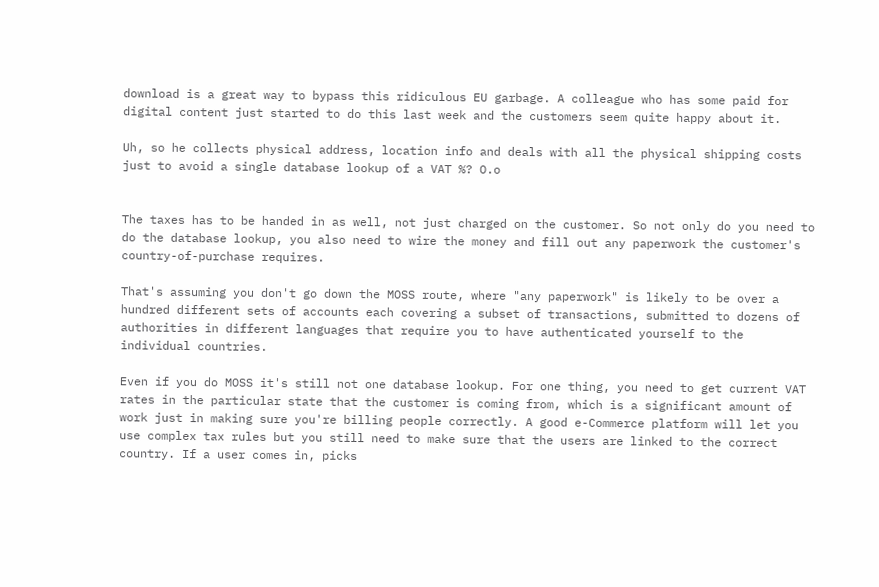download is a great way to bypass this ridiculous EU garbage. A colleague who has some paid for digital content just started to do this last week and the customers seem quite happy about it.

Uh, so he collects physical address, location info and deals with all the physical shipping costs just to avoid a single database lookup of a VAT %? O.o


The taxes has to be handed in as well, not just charged on the customer. So not only do you need to do the database lookup, you also need to wire the money and fill out any paperwork the customer's country-of-purchase requires.

That's assuming you don't go down the MOSS route, where "any paperwork" is likely to be over a hundred different sets of accounts each covering a subset of transactions, submitted to dozens of authorities in different languages that require you to have authenticated yourself to the individual countries.

Even if you do MOSS it's still not one database lookup. For one thing, you need to get current VAT rates in the particular state that the customer is coming from, which is a significant amount of work just in making sure you're billing people correctly. A good e-Commerce platform will let you use complex tax rules but you still need to make sure that the users are linked to the correct country. If a user comes in, picks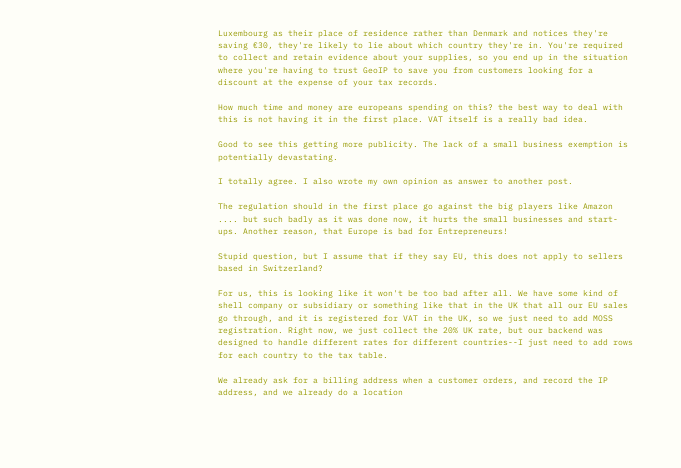Luxembourg as their place of residence rather than Denmark and notices they're saving €30, they're likely to lie about which country they're in. You're required to collect and retain evidence about your supplies, so you end up in the situation where you're having to trust GeoIP to save you from customers looking for a discount at the expense of your tax records.

How much time and money are europeans spending on this? the best way to deal with this is not having it in the first place. VAT itself is a really bad idea.

Good to see this getting more publicity. The lack of a small business exemption is potentially devastating.

I totally agree. I also wrote my own opinion as answer to another post.

The regulation should in the first place go against the big players like Amazon .... but such badly as it was done now, it hurts the small businesses and start-ups. Another reason, that Europe is bad for Entrepreneurs!

Stupid question, but I assume that if they say EU, this does not apply to sellers based in Switzerland?

For us, this is looking like it won't be too bad after all. We have some kind of shell company or subsidiary or something like that in the UK that all our EU sales go through, and it is registered for VAT in the UK, so we just need to add MOSS registration. Right now, we just collect the 20% UK rate, but our backend was designed to handle different rates for different countries--I just need to add rows for each country to the tax table.

We already ask for a billing address when a customer orders, and record the IP address, and we already do a location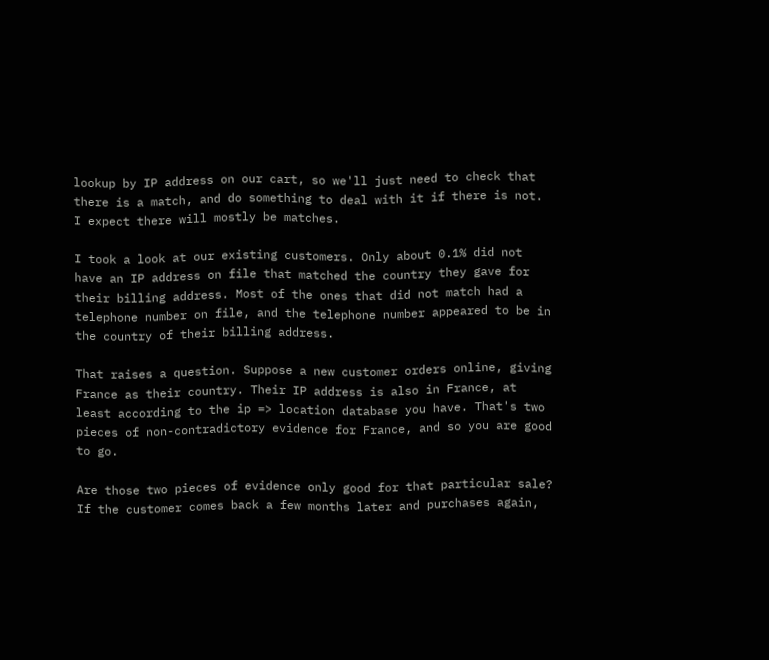lookup by IP address on our cart, so we'll just need to check that there is a match, and do something to deal with it if there is not. I expect there will mostly be matches.

I took a look at our existing customers. Only about 0.1% did not have an IP address on file that matched the country they gave for their billing address. Most of the ones that did not match had a telephone number on file, and the telephone number appeared to be in the country of their billing address.

That raises a question. Suppose a new customer orders online, giving France as their country. Their IP address is also in France, at least according to the ip => location database you have. That's two pieces of non-contradictory evidence for France, and so you are good to go.

Are those two pieces of evidence only good for that particular sale? If the customer comes back a few months later and purchases again,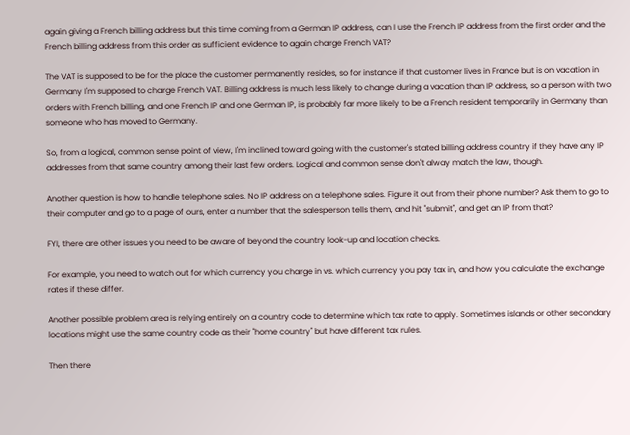again giving a French billing address but this time coming from a German IP address, can I use the French IP address from the first order and the French billing address from this order as sufficient evidence to again charge French VAT?

The VAT is supposed to be for the place the customer permanently resides, so for instance if that customer lives in France but is on vacation in Germany I'm supposed to charge French VAT. Billing address is much less likely to change during a vacation than IP address, so a person with two orders with French billing, and one French IP and one German IP, is probably far more likely to be a French resident temporarily in Germany than someone who has moved to Germany.

So, from a logical, common sense point of view, I'm inclined toward going with the customer's stated billing address country if they have any IP addresses from that same country among their last few orders. Logical and common sense don't alway match the law, though.

Another question is how to handle telephone sales. No IP address on a telephone sales. Figure it out from their phone number? Ask them to go to their computer and go to a page of ours, enter a number that the salesperson tells them, and hit "submit", and get an IP from that?

FYI, there are other issues you need to be aware of beyond the country look-up and location checks.

For example, you need to watch out for which currency you charge in vs. which currency you pay tax in, and how you calculate the exchange rates if these differ.

Another possible problem area is relying entirely on a country code to determine which tax rate to apply. Sometimes islands or other secondary locations might use the same country code as their "home country" but have different tax rules.

Then there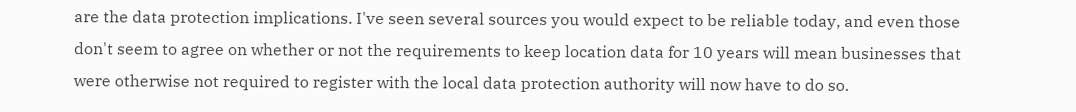are the data protection implications. I've seen several sources you would expect to be reliable today, and even those don't seem to agree on whether or not the requirements to keep location data for 10 years will mean businesses that were otherwise not required to register with the local data protection authority will now have to do so.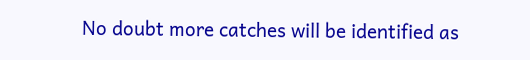No doubt more catches will be identified as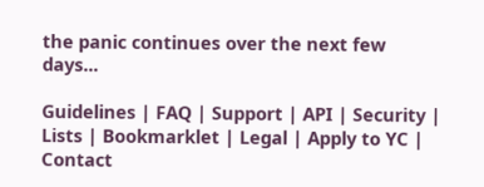the panic continues over the next few days...

Guidelines | FAQ | Support | API | Security | Lists | Bookmarklet | Legal | Apply to YC | Contact